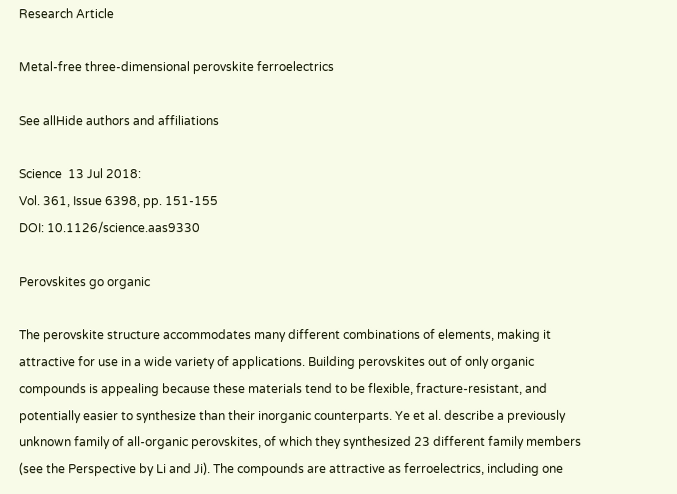Research Article

Metal-free three-dimensional perovskite ferroelectrics

See allHide authors and affiliations

Science  13 Jul 2018:
Vol. 361, Issue 6398, pp. 151-155
DOI: 10.1126/science.aas9330

Perovskites go organic

The perovskite structure accommodates many different combinations of elements, making it attractive for use in a wide variety of applications. Building perovskites out of only organic compounds is appealing because these materials tend to be flexible, fracture-resistant, and potentially easier to synthesize than their inorganic counterparts. Ye et al. describe a previously unknown family of all-organic perovskites, of which they synthesized 23 different family members (see the Perspective by Li and Ji). The compounds are attractive as ferroelectrics, including one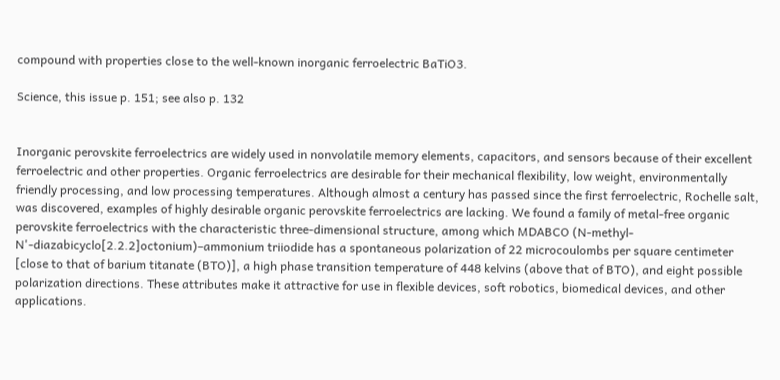compound with properties close to the well-known inorganic ferroelectric BaTiO3.

Science, this issue p. 151; see also p. 132


Inorganic perovskite ferroelectrics are widely used in nonvolatile memory elements, capacitors, and sensors because of their excellent ferroelectric and other properties. Organic ferroelectrics are desirable for their mechanical flexibility, low weight, environmentally friendly processing, and low processing temperatures. Although almost a century has passed since the first ferroelectric, Rochelle salt, was discovered, examples of highly desirable organic perovskite ferroelectrics are lacking. We found a family of metal-free organic perovskite ferroelectrics with the characteristic three-dimensional structure, among which MDABCO (N-methyl-N'-diazabicyclo[2.2.2]octonium)–ammonium triiodide has a spontaneous polarization of 22 microcoulombs per square centimeter [close to that of barium titanate (BTO)], a high phase transition temperature of 448 kelvins (above that of BTO), and eight possible polarization directions. These attributes make it attractive for use in flexible devices, soft robotics, biomedical devices, and other applications.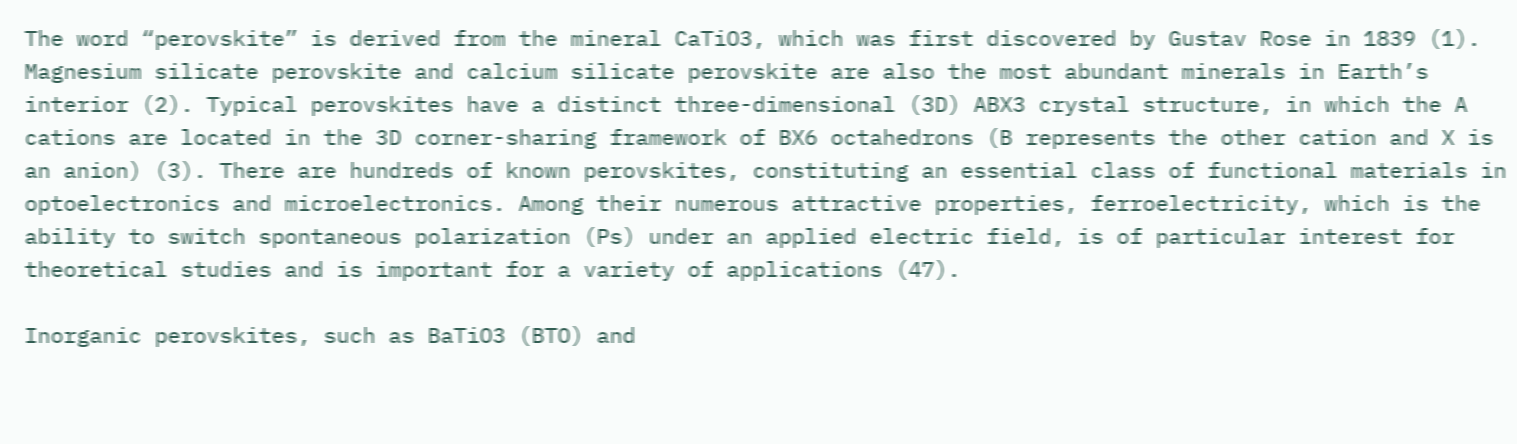The word “perovskite” is derived from the mineral CaTiO3, which was first discovered by Gustav Rose in 1839 (1). Magnesium silicate perovskite and calcium silicate perovskite are also the most abundant minerals in Earth’s interior (2). Typical perovskites have a distinct three-dimensional (3D) ABX3 crystal structure, in which the A cations are located in the 3D corner-sharing framework of BX6 octahedrons (B represents the other cation and X is an anion) (3). There are hundreds of known perovskites, constituting an essential class of functional materials in optoelectronics and microelectronics. Among their numerous attractive properties, ferroelectricity, which is the ability to switch spontaneous polarization (Ps) under an applied electric field, is of particular interest for theoretical studies and is important for a variety of applications (47).

Inorganic perovskites, such as BaTiO3 (BTO) and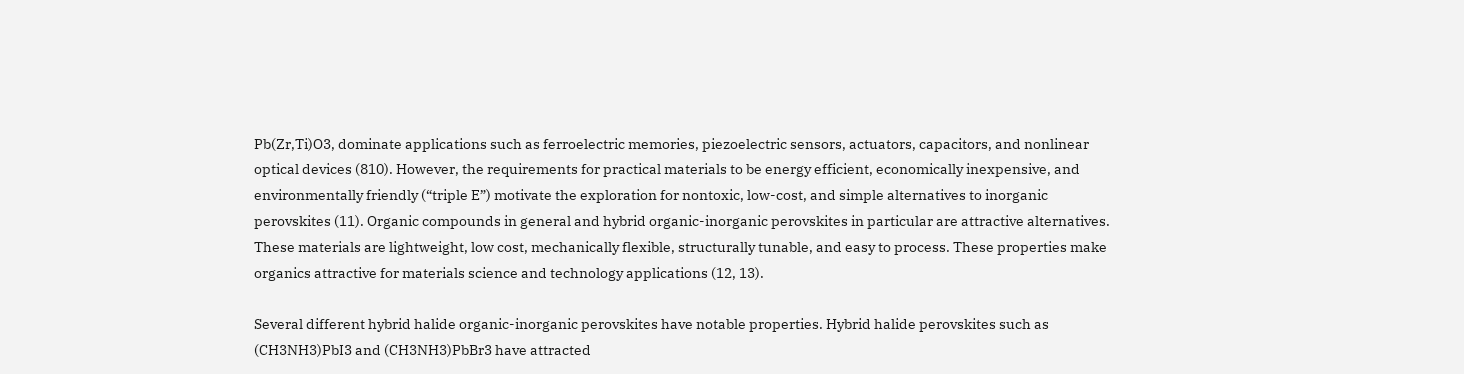Pb(Zr,Ti)O3, dominate applications such as ferroelectric memories, piezoelectric sensors, actuators, capacitors, and nonlinear optical devices (810). However, the requirements for practical materials to be energy efficient, economically inexpensive, and environmentally friendly (“triple E”) motivate the exploration for nontoxic, low-cost, and simple alternatives to inorganic perovskites (11). Organic compounds in general and hybrid organic-inorganic perovskites in particular are attractive alternatives. These materials are lightweight, low cost, mechanically flexible, structurally tunable, and easy to process. These properties make organics attractive for materials science and technology applications (12, 13).

Several different hybrid halide organic-inorganic perovskites have notable properties. Hybrid halide perovskites such as (CH3NH3)PbI3 and (CH3NH3)PbBr3 have attracted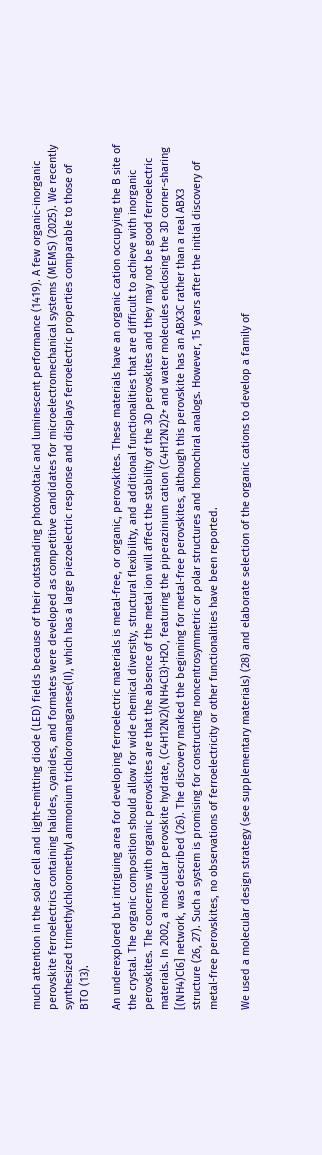much attention in the solar cell and light-emitting diode (LED) fields because of their outstanding photovoltaic and luminescent performance (1419). A few organic-inorganic perovskite ferroelectrics containing halides, cyanides, and formates were developed as competitive candidates for microelectromechanical systems (MEMS) (2025). We recently synthesized trimethylchloromethyl ammonium trichloromanganese(II), which has a large piezoelectric response and displays ferroelectric properties comparable to those of BTO (13).

An underexplored but intriguing area for developing ferroelectric materials is metal-free, or organic, perovskites. These materials have an organic cation occupying the B site of the crystal. The organic composition should allow for wide chemical diversity, structural flexibility, and additional functionalities that are difficult to achieve with inorganic perovskites. The concerns with organic perovskites are that the absence of the metal ion will affect the stability of the 3D perovskites and they may not be good ferroelectric materials. In 2002, a molecular perovskite hydrate, (C4H12N2)(NH4Cl3)·H2O, featuring the piperazinium cation (C4H12N2)2+ and water molecules enclosing the 3D corner-sharing [(NH4)Cl6] network, was described (26). The discovery marked the beginning for metal-free perovskites, although this perovskite has an ABX3C rather than a real ABX3 structure (26, 27). Such a system is promising for constructing noncentrosymmetric or polar structures and homochiral analogs. However, 15 years after the initial discovery of metal-free perovskites, no observations of ferroelectricity or other functionalities have been reported.

We used a molecular design strategy (see supplementary materials) (28) and elaborate selection of the organic cations to develop a family of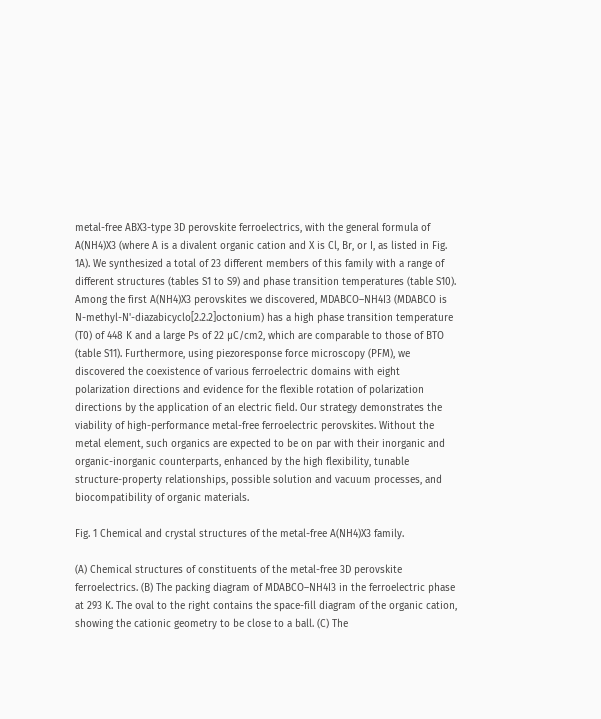metal-free ABX3-type 3D perovskite ferroelectrics, with the general formula of A(NH4)X3 (where A is a divalent organic cation and X is Cl, Br, or I, as listed in Fig. 1A). We synthesized a total of 23 different members of this family with a range of different structures (tables S1 to S9) and phase transition temperatures (table S10). Among the first A(NH4)X3 perovskites we discovered, MDABCO–NH4I3 (MDABCO is N-methyl-N'-diazabicyclo[2.2.2]octonium) has a high phase transition temperature (T0) of 448 K and a large Ps of 22 μC/cm2, which are comparable to those of BTO (table S11). Furthermore, using piezoresponse force microscopy (PFM), we discovered the coexistence of various ferroelectric domains with eight polarization directions and evidence for the flexible rotation of polarization directions by the application of an electric field. Our strategy demonstrates the viability of high-performance metal-free ferroelectric perovskites. Without the metal element, such organics are expected to be on par with their inorganic and organic-inorganic counterparts, enhanced by the high flexibility, tunable structure-property relationships, possible solution and vacuum processes, and biocompatibility of organic materials.

Fig. 1 Chemical and crystal structures of the metal-free A(NH4)X3 family.

(A) Chemical structures of constituents of the metal-free 3D perovskite ferroelectrics. (B) The packing diagram of MDABCO–NH4I3 in the ferroelectric phase at 293 K. The oval to the right contains the space-fill diagram of the organic cation, showing the cationic geometry to be close to a ball. (C) The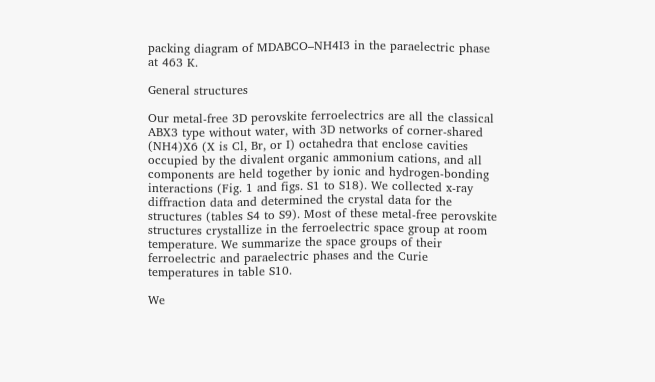packing diagram of MDABCO–NH4I3 in the paraelectric phase at 463 K.

General structures

Our metal-free 3D perovskite ferroelectrics are all the classical ABX3 type without water, with 3D networks of corner-shared (NH4)X6 (X is Cl, Br, or I) octahedra that enclose cavities occupied by the divalent organic ammonium cations, and all components are held together by ionic and hydrogen-bonding interactions (Fig. 1 and figs. S1 to S18). We collected x-ray diffraction data and determined the crystal data for the structures (tables S4 to S9). Most of these metal-free perovskite structures crystallize in the ferroelectric space group at room temperature. We summarize the space groups of their ferroelectric and paraelectric phases and the Curie temperatures in table S10.

We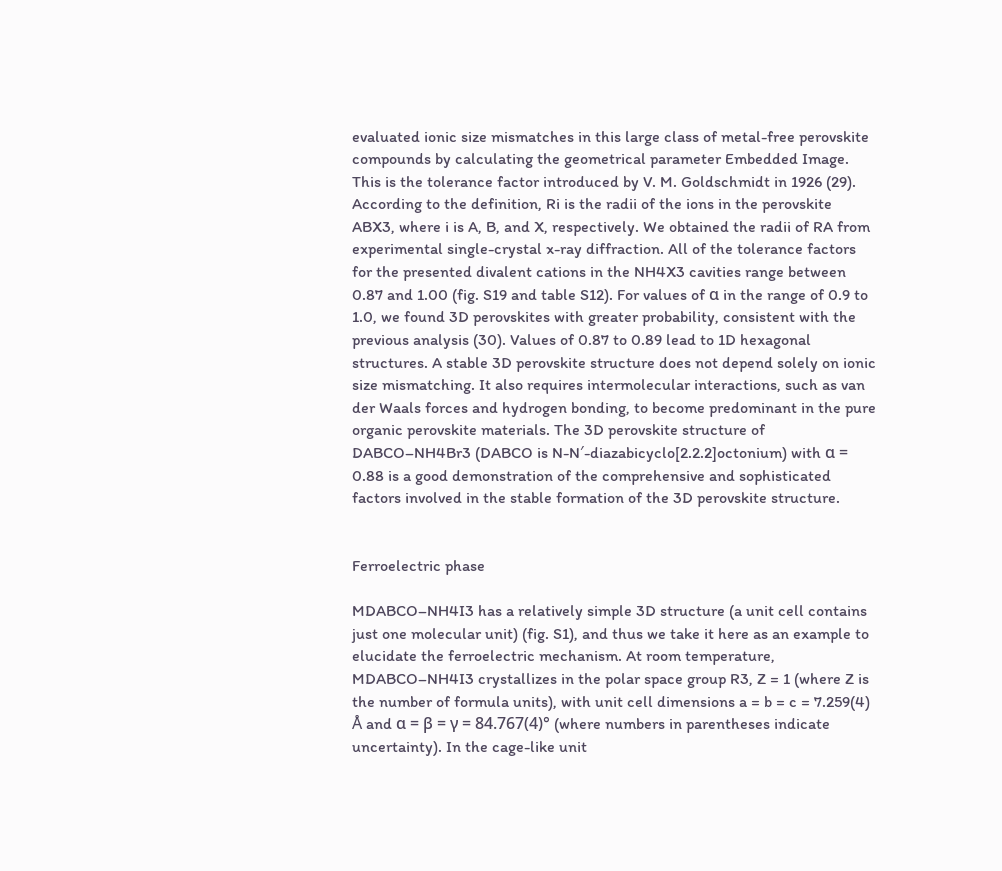evaluated ionic size mismatches in this large class of metal-free perovskite compounds by calculating the geometrical parameter Embedded Image. This is the tolerance factor introduced by V. M. Goldschmidt in 1926 (29). According to the definition, Ri is the radii of the ions in the perovskite ABX3, where i is A, B, and X, respectively. We obtained the radii of RA from experimental single-crystal x-ray diffraction. All of the tolerance factors for the presented divalent cations in the NH4X3 cavities range between 0.87 and 1.00 (fig. S19 and table S12). For values of α in the range of 0.9 to 1.0, we found 3D perovskites with greater probability, consistent with the previous analysis (30). Values of 0.87 to 0.89 lead to 1D hexagonal structures. A stable 3D perovskite structure does not depend solely on ionic size mismatching. It also requires intermolecular interactions, such as van der Waals forces and hydrogen bonding, to become predominant in the pure organic perovskite materials. The 3D perovskite structure of DABCO–NH4Br3 (DABCO is N-N′-diazabicyclo[2.2.2]octonium) with α = 0.88 is a good demonstration of the comprehensive and sophisticated factors involved in the stable formation of the 3D perovskite structure.


Ferroelectric phase

MDABCO–NH4I3 has a relatively simple 3D structure (a unit cell contains just one molecular unit) (fig. S1), and thus we take it here as an example to elucidate the ferroelectric mechanism. At room temperature, MDABCO–NH4I3 crystallizes in the polar space group R3, Z = 1 (where Z is the number of formula units), with unit cell dimensions a = b = c = 7.259(4) Å and α = β = γ = 84.767(4)° (where numbers in parentheses indicate uncertainty). In the cage-like unit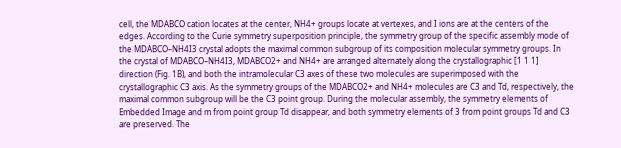cell, the MDABCO cation locates at the center, NH4+ groups locate at vertexes, and I ions are at the centers of the edges. According to the Curie symmetry superposition principle, the symmetry group of the specific assembly mode of the MDABCO–NH4I3 crystal adopts the maximal common subgroup of its composition molecular symmetry groups. In the crystal of MDABCO–NH4I3, MDABCO2+ and NH4+ are arranged alternately along the crystallographic [1 1 1] direction (Fig. 1B), and both the intramolecular C3 axes of these two molecules are superimposed with the crystallographic C3 axis. As the symmetry groups of the MDABCO2+ and NH4+ molecules are C3 and Td, respectively, the maximal common subgroup will be the C3 point group. During the molecular assembly, the symmetry elements of Embedded Image and m from point group Td disappear, and both symmetry elements of 3 from point groups Td and C3 are preserved. The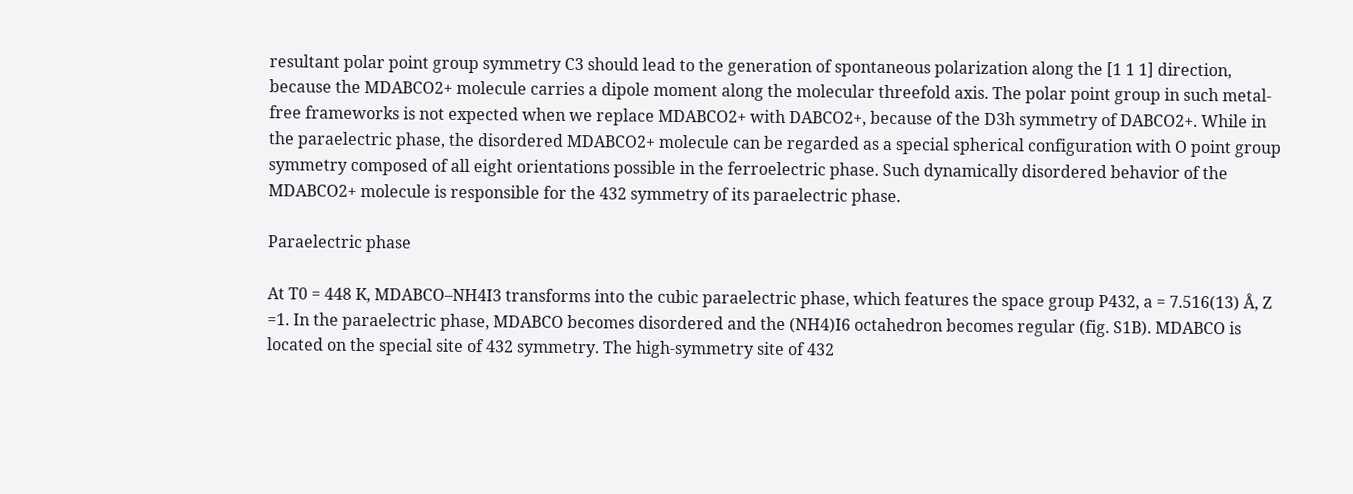resultant polar point group symmetry C3 should lead to the generation of spontaneous polarization along the [1 1 1] direction, because the MDABCO2+ molecule carries a dipole moment along the molecular threefold axis. The polar point group in such metal-free frameworks is not expected when we replace MDABCO2+ with DABCO2+, because of the D3h symmetry of DABCO2+. While in the paraelectric phase, the disordered MDABCO2+ molecule can be regarded as a special spherical configuration with O point group symmetry composed of all eight orientations possible in the ferroelectric phase. Such dynamically disordered behavior of the MDABCO2+ molecule is responsible for the 432 symmetry of its paraelectric phase.

Paraelectric phase

At T0 = 448 K, MDABCO–NH4I3 transforms into the cubic paraelectric phase, which features the space group P432, a = 7.516(13) Å, Z =1. In the paraelectric phase, MDABCO becomes disordered and the (NH4)I6 octahedron becomes regular (fig. S1B). MDABCO is located on the special site of 432 symmetry. The high-symmetry site of 432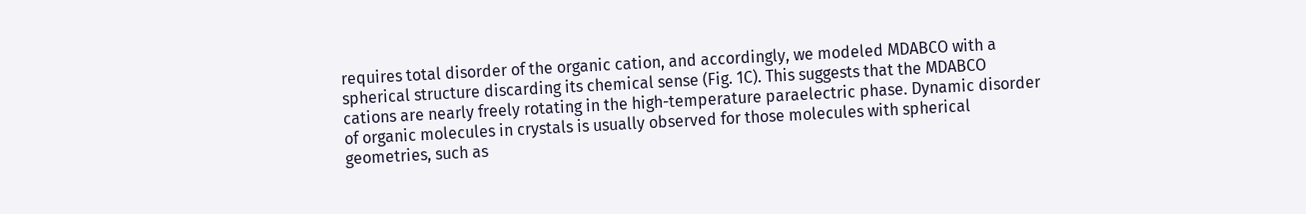requires total disorder of the organic cation, and accordingly, we modeled MDABCO with a spherical structure discarding its chemical sense (Fig. 1C). This suggests that the MDABCO cations are nearly freely rotating in the high-temperature paraelectric phase. Dynamic disorder of organic molecules in crystals is usually observed for those molecules with spherical geometries, such as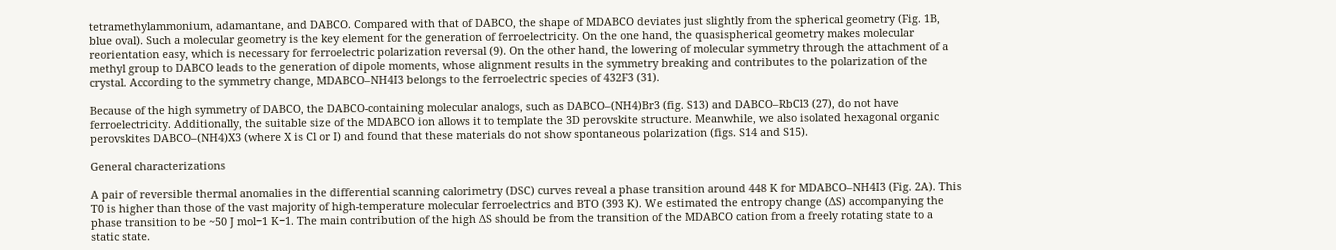tetramethylammonium, adamantane, and DABCO. Compared with that of DABCO, the shape of MDABCO deviates just slightly from the spherical geometry (Fig. 1B, blue oval). Such a molecular geometry is the key element for the generation of ferroelectricity. On the one hand, the quasispherical geometry makes molecular reorientation easy, which is necessary for ferroelectric polarization reversal (9). On the other hand, the lowering of molecular symmetry through the attachment of a methyl group to DABCO leads to the generation of dipole moments, whose alignment results in the symmetry breaking and contributes to the polarization of the crystal. According to the symmetry change, MDABCO–NH4I3 belongs to the ferroelectric species of 432F3 (31).

Because of the high symmetry of DABCO, the DABCO-containing molecular analogs, such as DABCO–(NH4)Br3 (fig. S13) and DABCO–RbCl3 (27), do not have ferroelectricity. Additionally, the suitable size of the MDABCO ion allows it to template the 3D perovskite structure. Meanwhile, we also isolated hexagonal organic perovskites DABCO–(NH4)X3 (where X is Cl or I) and found that these materials do not show spontaneous polarization (figs. S14 and S15).

General characterizations

A pair of reversible thermal anomalies in the differential scanning calorimetry (DSC) curves reveal a phase transition around 448 K for MDABCO–NH4I3 (Fig. 2A). This T0 is higher than those of the vast majority of high-temperature molecular ferroelectrics and BTO (393 K). We estimated the entropy change (ΔS) accompanying the phase transition to be ~50 J mol−1 K−1. The main contribution of the high ΔS should be from the transition of the MDABCO cation from a freely rotating state to a static state.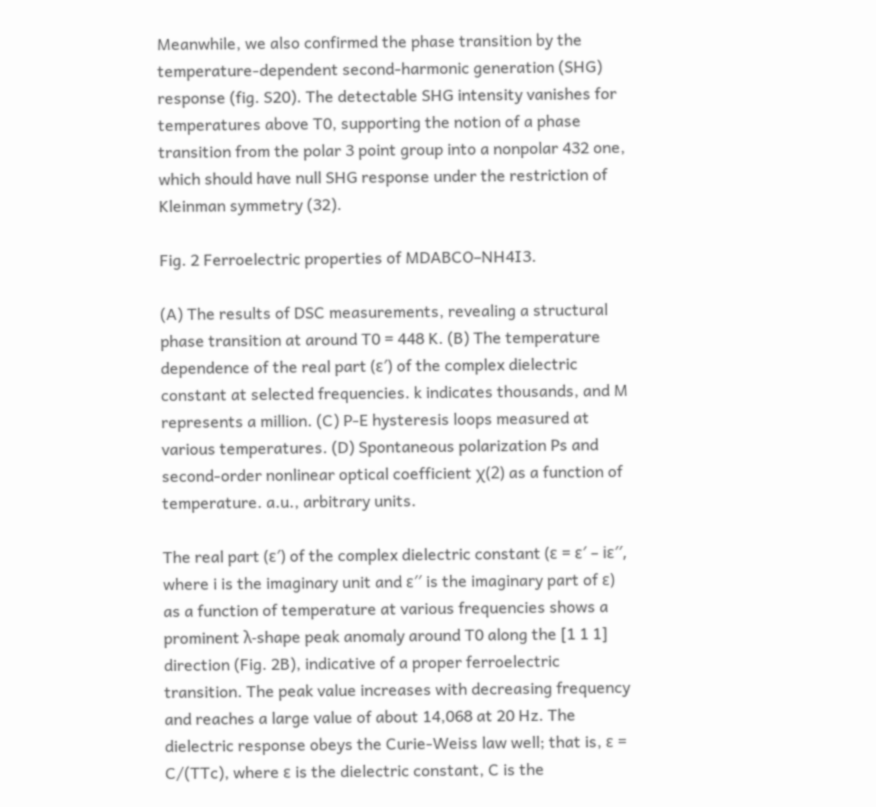Meanwhile, we also confirmed the phase transition by the temperature-dependent second-harmonic generation (SHG) response (fig. S20). The detectable SHG intensity vanishes for temperatures above T0, supporting the notion of a phase transition from the polar 3 point group into a nonpolar 432 one, which should have null SHG response under the restriction of Kleinman symmetry (32).

Fig. 2 Ferroelectric properties of MDABCO–NH4I3.

(A) The results of DSC measurements, revealing a structural phase transition at around T0 = 448 K. (B) The temperature dependence of the real part (ε′) of the complex dielectric constant at selected frequencies. k indicates thousands, and M represents a million. (C) P-E hysteresis loops measured at various temperatures. (D) Spontaneous polarization Ps and second-order nonlinear optical coefficient χ(2) as a function of temperature. a.u., arbitrary units.

The real part (ε′) of the complex dielectric constant (ε = ε′ – iε′′, where i is the imaginary unit and ε′′ is the imaginary part of ε) as a function of temperature at various frequencies shows a prominent λ-shape peak anomaly around T0 along the [1 1 1] direction (Fig. 2B), indicative of a proper ferroelectric transition. The peak value increases with decreasing frequency and reaches a large value of about 14,068 at 20 Hz. The dielectric response obeys the Curie-Weiss law well; that is, ε = C/(TTc), where ε is the dielectric constant, C is the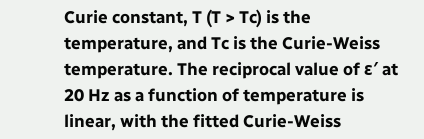Curie constant, T (T > Tc) is the temperature, and Tc is the Curie-Weiss temperature. The reciprocal value of ε′ at 20 Hz as a function of temperature is linear, with the fitted Curie-Weiss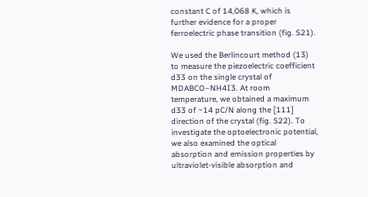constant C of 14,068 K, which is further evidence for a proper ferroelectric phase transition (fig. S21).

We used the Berlincourt method (13) to measure the piezoelectric coefficient d33 on the single crystal of MDABCO–NH4I3. At room temperature, we obtained a maximum d33 of ~14 pC/N along the [111] direction of the crystal (fig. S22). To investigate the optoelectronic potential, we also examined the optical absorption and emission properties by ultraviolet-visible absorption and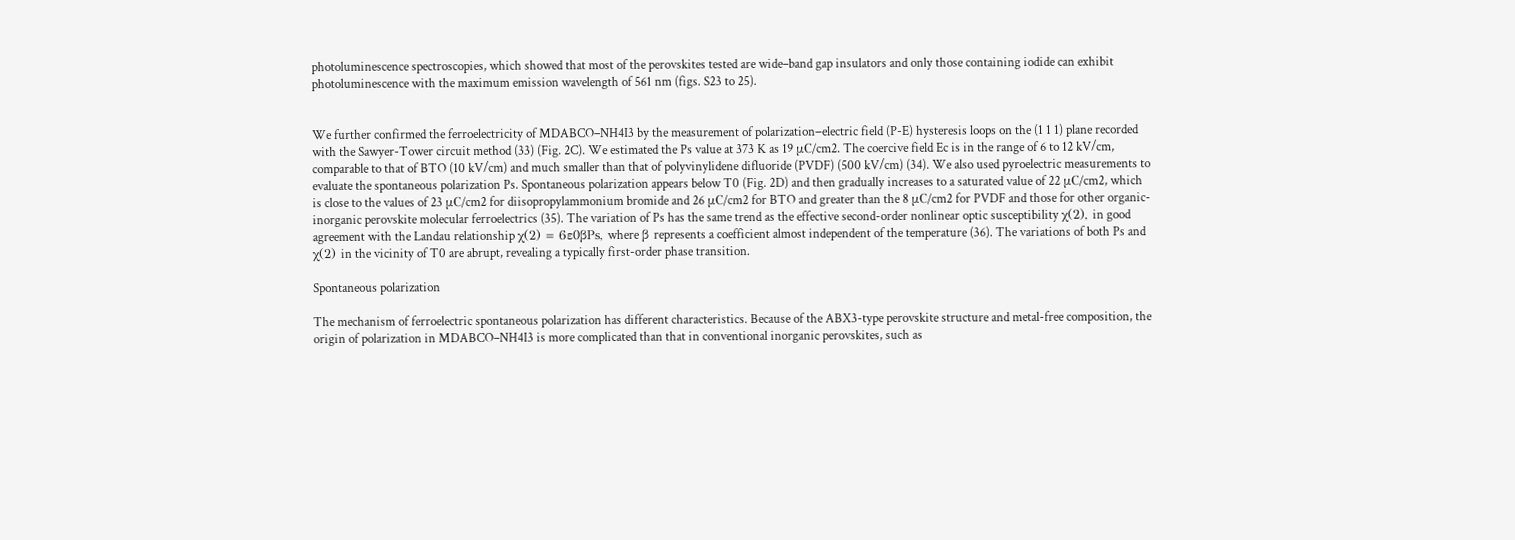photoluminescence spectroscopies, which showed that most of the perovskites tested are wide–band gap insulators and only those containing iodide can exhibit photoluminescence with the maximum emission wavelength of 561 nm (figs. S23 to 25).


We further confirmed the ferroelectricity of MDABCO–NH4I3 by the measurement of polarization−electric field (P-E) hysteresis loops on the (1 1 1) plane recorded with the Sawyer-Tower circuit method (33) (Fig. 2C). We estimated the Ps value at 373 K as 19 μC/cm2. The coercive field Ec is in the range of 6 to 12 kV/cm, comparable to that of BTO (10 kV/cm) and much smaller than that of polyvinylidene difluoride (PVDF) (500 kV/cm) (34). We also used pyroelectric measurements to evaluate the spontaneous polarization Ps. Spontaneous polarization appears below T0 (Fig. 2D) and then gradually increases to a saturated value of 22 μC/cm2, which is close to the values of 23 μC/cm2 for diisopropylammonium bromide and 26 μC/cm2 for BTO and greater than the 8 μC/cm2 for PVDF and those for other organic-inorganic perovskite molecular ferroelectrics (35). The variation of Ps has the same trend as the effective second-order nonlinear optic susceptibility χ(2), in good agreement with the Landau relationship χ(2) = 6ε0βPs, where β represents a coefficient almost independent of the temperature (36). The variations of both Ps and χ(2) in the vicinity of T0 are abrupt, revealing a typically first-order phase transition.

Spontaneous polarization

The mechanism of ferroelectric spontaneous polarization has different characteristics. Because of the ABX3-type perovskite structure and metal-free composition, the origin of polarization in MDABCO–NH4I3 is more complicated than that in conventional inorganic perovskites, such as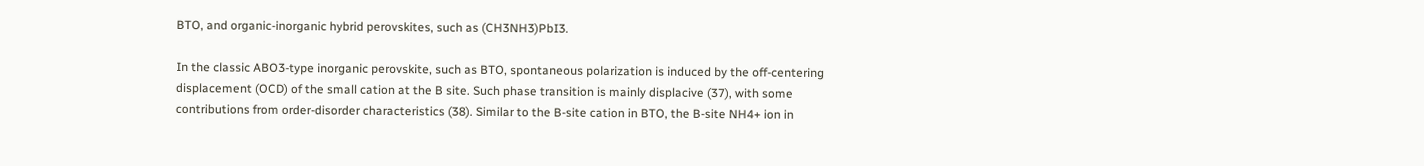BTO, and organic-inorganic hybrid perovskites, such as (CH3NH3)PbI3.

In the classic ABO3-type inorganic perovskite, such as BTO, spontaneous polarization is induced by the off-centering displacement (OCD) of the small cation at the B site. Such phase transition is mainly displacive (37), with some contributions from order-disorder characteristics (38). Similar to the B-site cation in BTO, the B-site NH4+ ion in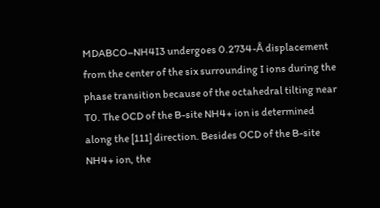MDABCO–NH4I3 undergoes 0.2734-Å displacement from the center of the six surrounding I ions during the phase transition because of the octahedral tilting near T0. The OCD of the B-site NH4+ ion is determined along the [111] direction. Besides OCD of the B-site NH4+ ion, the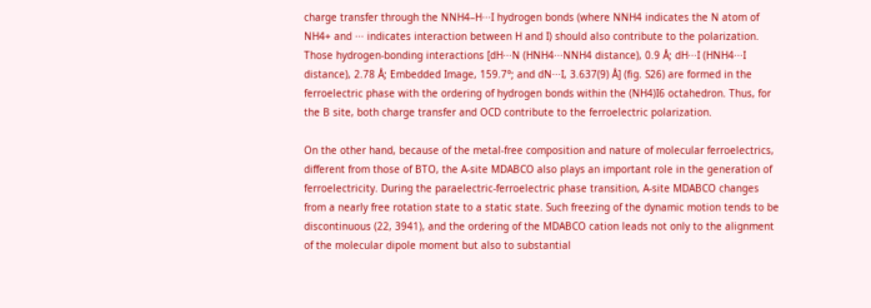charge transfer through the NNH4–H···I hydrogen bonds (where NNH4 indicates the N atom of NH4+ and ··· indicates interaction between H and I) should also contribute to the polarization. Those hydrogen-bonding interactions [dH···N (HNH4···NNH4 distance), 0.9 Å; dH···I (HNH4···I distance), 2.78 Å; Embedded Image, 159.7°; and dN···I, 3.637(9) Å] (fig. S26) are formed in the ferroelectric phase with the ordering of hydrogen bonds within the (NH4)I6 octahedron. Thus, for the B site, both charge transfer and OCD contribute to the ferroelectric polarization.

On the other hand, because of the metal-free composition and nature of molecular ferroelectrics, different from those of BTO, the A-site MDABCO also plays an important role in the generation of ferroelectricity. During the paraelectric-ferroelectric phase transition, A-site MDABCO changes from a nearly free rotation state to a static state. Such freezing of the dynamic motion tends to be discontinuous (22, 3941), and the ordering of the MDABCO cation leads not only to the alignment of the molecular dipole moment but also to substantial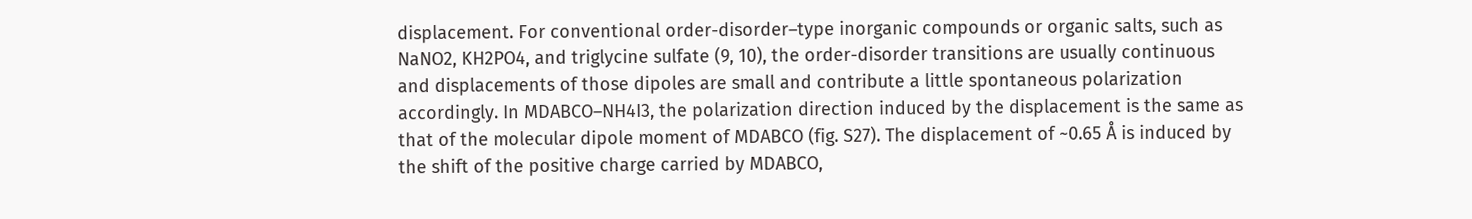displacement. For conventional order-disorder–type inorganic compounds or organic salts, such as NaNO2, KH2PO4, and triglycine sulfate (9, 10), the order-disorder transitions are usually continuous and displacements of those dipoles are small and contribute a little spontaneous polarization accordingly. In MDABCO–NH4I3, the polarization direction induced by the displacement is the same as that of the molecular dipole moment of MDABCO (fig. S27). The displacement of ~0.65 Å is induced by the shift of the positive charge carried by MDABCO,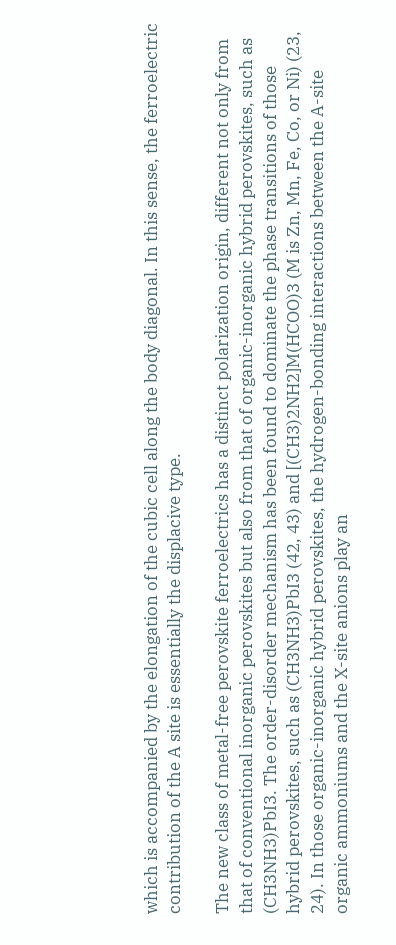which is accompanied by the elongation of the cubic cell along the body diagonal. In this sense, the ferroelectric contribution of the A site is essentially the displacive type.

The new class of metal-free perovskite ferroelectrics has a distinct polarization origin, different not only from that of conventional inorganic perovskites but also from that of organic-inorganic hybrid perovskites, such as (CH3NH3)PbI3. The order-disorder mechanism has been found to dominate the phase transitions of those hybrid perovskites, such as (CH3NH3)PbI3 (42, 43) and [(CH3)2NH2]M(HCOO)3 (M is Zn, Mn, Fe, Co, or Ni) (23, 24). In those organic-inorganic hybrid perovskites, the hydrogen-bonding interactions between the A-site organic ammoniums and the X-site anions play an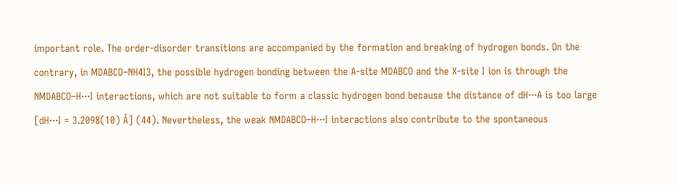important role. The order-disorder transitions are accompanied by the formation and breaking of hydrogen bonds. On the contrary, in MDABCO–NH4I3, the possible hydrogen bonding between the A-site MDABCO and the X-site I ion is through the NMDABCO–H···I interactions, which are not suitable to form a classic hydrogen bond because the distance of dH···A is too large [dH···I = 3.2098(10) Å] (44). Nevertheless, the weak NMDABCO–H···I interactions also contribute to the spontaneous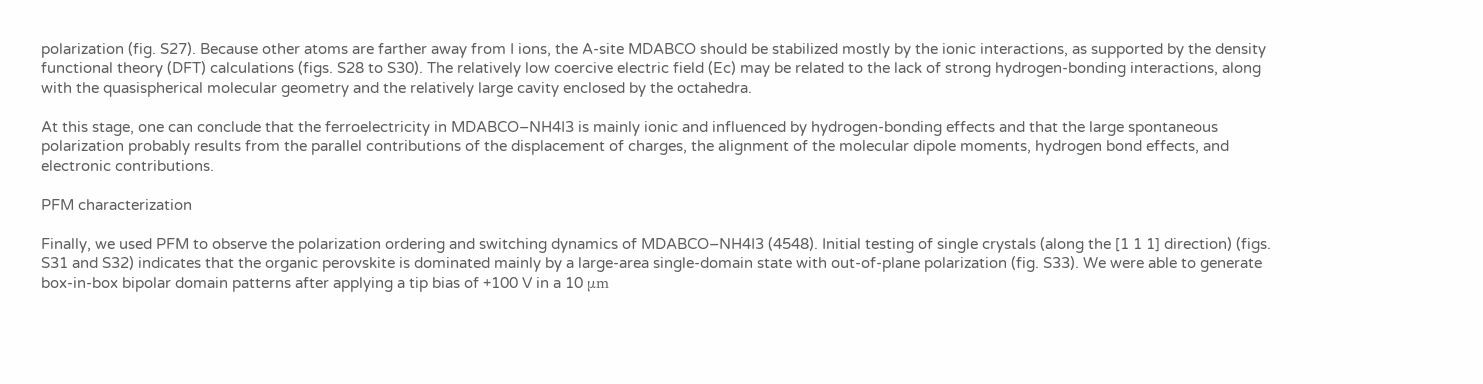polarization (fig. S27). Because other atoms are farther away from I ions, the A-site MDABCO should be stabilized mostly by the ionic interactions, as supported by the density functional theory (DFT) calculations (figs. S28 to S30). The relatively low coercive electric field (Ec) may be related to the lack of strong hydrogen-bonding interactions, along with the quasispherical molecular geometry and the relatively large cavity enclosed by the octahedra.

At this stage, one can conclude that the ferroelectricity in MDABCO–NH4I3 is mainly ionic and influenced by hydrogen-bonding effects and that the large spontaneous polarization probably results from the parallel contributions of the displacement of charges, the alignment of the molecular dipole moments, hydrogen bond effects, and electronic contributions.

PFM characterization

Finally, we used PFM to observe the polarization ordering and switching dynamics of MDABCO–NH4I3 (4548). Initial testing of single crystals (along the [1 1 1] direction) (figs. S31 and S32) indicates that the organic perovskite is dominated mainly by a large-area single-domain state with out-of-plane polarization (fig. S33). We were able to generate box-in-box bipolar domain patterns after applying a tip bias of +100 V in a 10 μm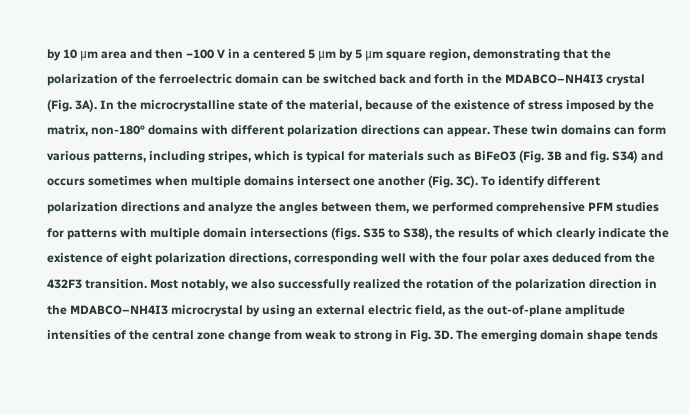by 10 μm area and then −100 V in a centered 5 μm by 5 μm square region, demonstrating that the polarization of the ferroelectric domain can be switched back and forth in the MDABCO–NH4I3 crystal (Fig. 3A). In the microcrystalline state of the material, because of the existence of stress imposed by the matrix, non-180° domains with different polarization directions can appear. These twin domains can form various patterns, including stripes, which is typical for materials such as BiFeO3 (Fig. 3B and fig. S34) and occurs sometimes when multiple domains intersect one another (Fig. 3C). To identify different polarization directions and analyze the angles between them, we performed comprehensive PFM studies for patterns with multiple domain intersections (figs. S35 to S38), the results of which clearly indicate the existence of eight polarization directions, corresponding well with the four polar axes deduced from the 432F3 transition. Most notably, we also successfully realized the rotation of the polarization direction in the MDABCO–NH4I3 microcrystal by using an external electric field, as the out-of-plane amplitude intensities of the central zone change from weak to strong in Fig. 3D. The emerging domain shape tends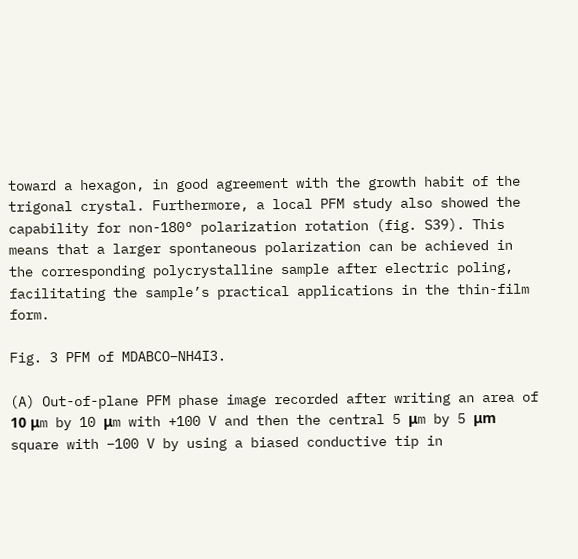toward a hexagon, in good agreement with the growth habit of the trigonal crystal. Furthermore, a local PFM study also showed the capability for non-180° polarization rotation (fig. S39). This means that a larger spontaneous polarization can be achieved in the corresponding polycrystalline sample after electric poling, facilitating the sample’s practical applications in the thin-film form.

Fig. 3 PFM of MDABCO–NH4I3.

(A) Out-of-plane PFM phase image recorded after writing an area of 10 μm by 10 μm with +100 V and then the central 5 μm by 5 μm square with −100 V by using a biased conductive tip in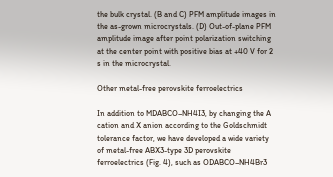the bulk crystal. (B and C) PFM amplitude images in the as-grown microcrystals. (D) Out-of-plane PFM amplitude image after point polarization switching at the center point with positive bias at +40 V for 2 s in the microcrystal.

Other metal-free perovskite ferroelectrics

In addition to MDABCO–NH4I3, by changing the A cation and X anion according to the Goldschmidt tolerance factor, we have developed a wide variety of metal-free ABX3-type 3D perovskite ferroelectrics (Fig. 4), such as ODABCO–NH4Br3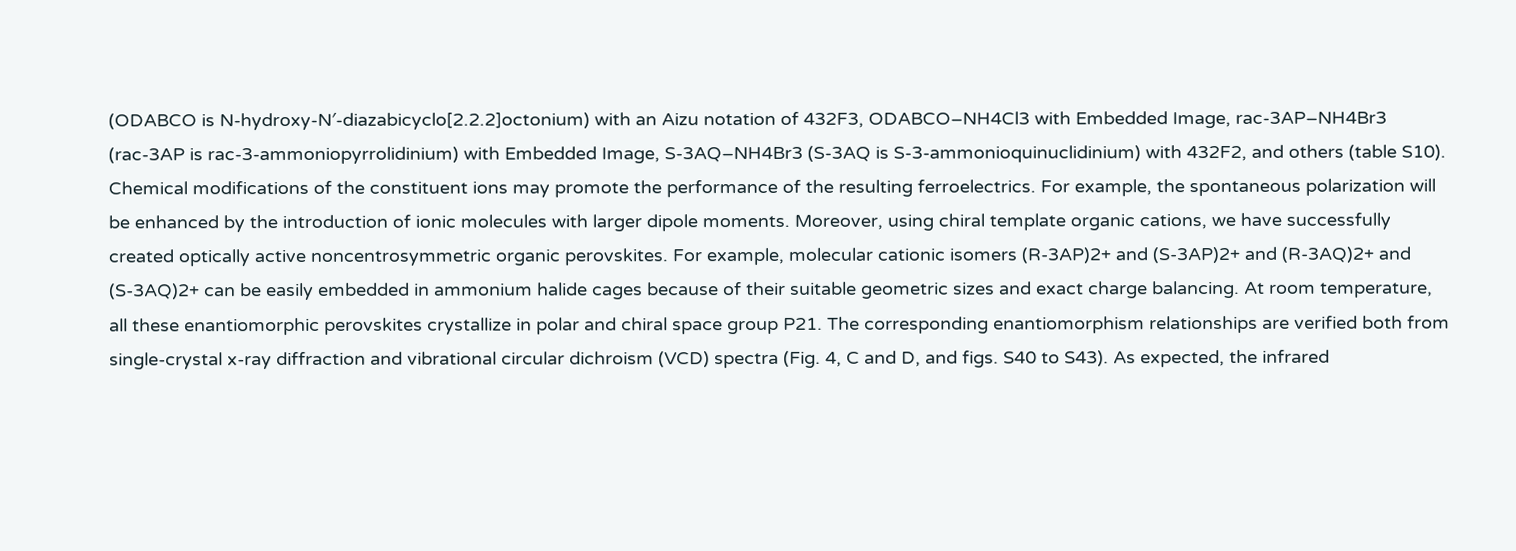(ODABCO is N-hydroxy-N′-diazabicyclo[2.2.2]octonium) with an Aizu notation of 432F3, ODABCO–NH4Cl3 with Embedded Image, rac-3AP–NH4Br3 (rac-3AP is rac-3-ammoniopyrrolidinium) with Embedded Image, S-3AQ–NH4Br3 (S-3AQ is S-3-ammonioquinuclidinium) with 432F2, and others (table S10). Chemical modifications of the constituent ions may promote the performance of the resulting ferroelectrics. For example, the spontaneous polarization will be enhanced by the introduction of ionic molecules with larger dipole moments. Moreover, using chiral template organic cations, we have successfully created optically active noncentrosymmetric organic perovskites. For example, molecular cationic isomers (R-3AP)2+ and (S-3AP)2+ and (R-3AQ)2+ and (S-3AQ)2+ can be easily embedded in ammonium halide cages because of their suitable geometric sizes and exact charge balancing. At room temperature, all these enantiomorphic perovskites crystallize in polar and chiral space group P21. The corresponding enantiomorphism relationships are verified both from single-crystal x-ray diffraction and vibrational circular dichroism (VCD) spectra (Fig. 4, C and D, and figs. S40 to S43). As expected, the infrared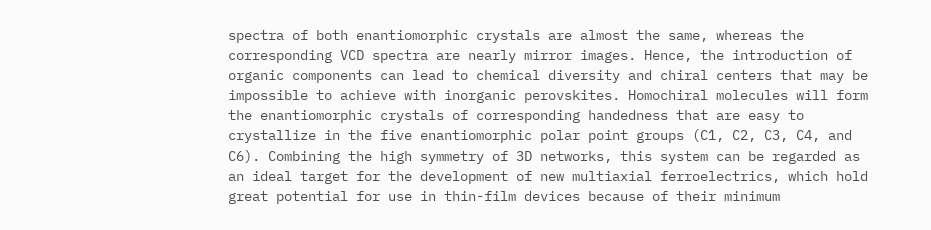spectra of both enantiomorphic crystals are almost the same, whereas the corresponding VCD spectra are nearly mirror images. Hence, the introduction of organic components can lead to chemical diversity and chiral centers that may be impossible to achieve with inorganic perovskites. Homochiral molecules will form the enantiomorphic crystals of corresponding handedness that are easy to crystallize in the five enantiomorphic polar point groups (C1, C2, C3, C4, and C6). Combining the high symmetry of 3D networks, this system can be regarded as an ideal target for the development of new multiaxial ferroelectrics, which hold great potential for use in thin-film devices because of their minimum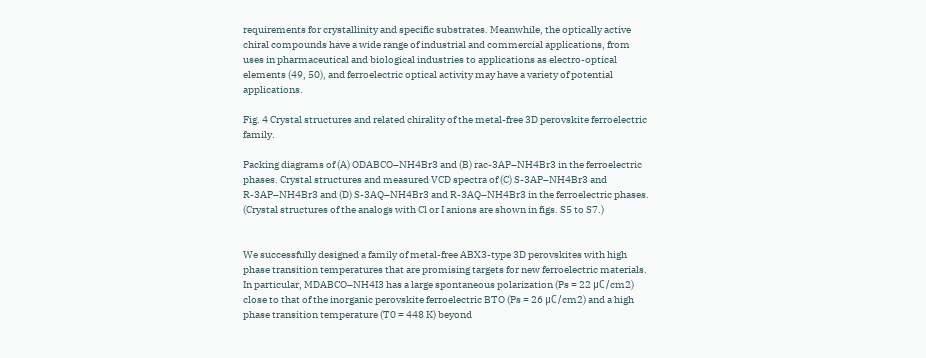requirements for crystallinity and specific substrates. Meanwhile, the optically active chiral compounds have a wide range of industrial and commercial applications, from uses in pharmaceutical and biological industries to applications as electro-optical elements (49, 50), and ferroelectric optical activity may have a variety of potential applications.

Fig. 4 Crystal structures and related chirality of the metal-free 3D perovskite ferroelectric family.

Packing diagrams of (A) ODABCO–NH4Br3 and (B) rac-3AP–NH4Br3 in the ferroelectric phases. Crystal structures and measured VCD spectra of (C) S-3AP–NH4Br3 and R-3AP–NH4Br3 and (D) S-3AQ–NH4Br3 and R-3AQ–NH4Br3 in the ferroelectric phases. (Crystal structures of the analogs with Cl or I anions are shown in figs. S5 to S7.)


We successfully designed a family of metal-free ABX3-type 3D perovskites with high phase transition temperatures that are promising targets for new ferroelectric materials. In particular, MDABCO–NH4I3 has a large spontaneous polarization (Ps = 22 μC/cm2) close to that of the inorganic perovskite ferroelectric BTO (Ps = 26 μC/cm2) and a high phase transition temperature (T0 = 448 K) beyond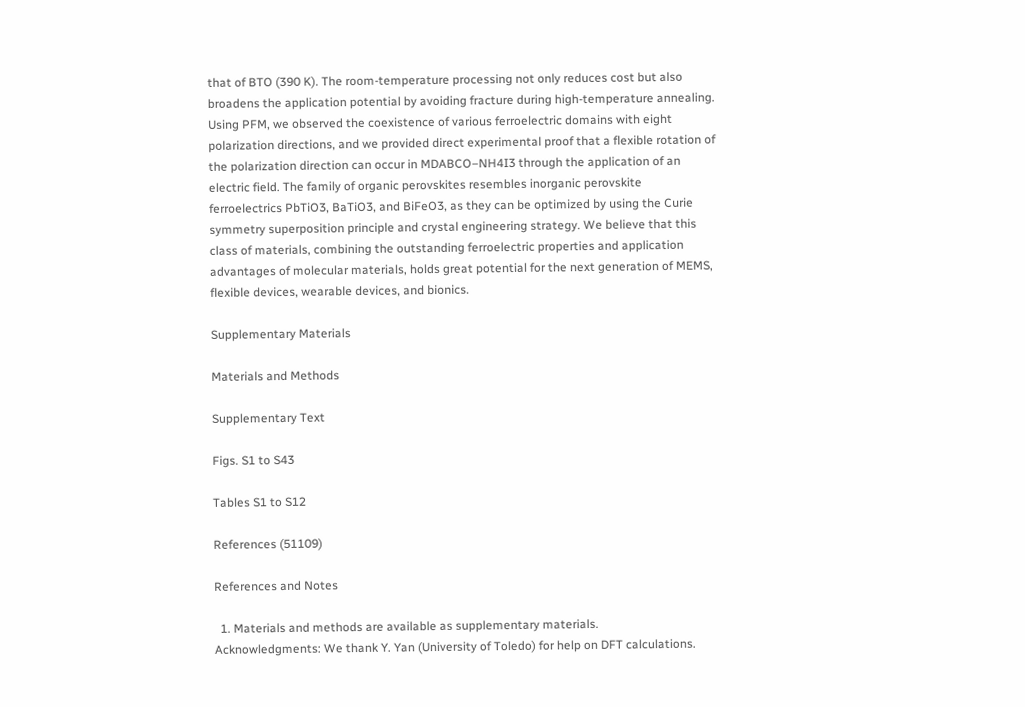that of BTO (390 K). The room-temperature processing not only reduces cost but also broadens the application potential by avoiding fracture during high-temperature annealing. Using PFM, we observed the coexistence of various ferroelectric domains with eight polarization directions, and we provided direct experimental proof that a flexible rotation of the polarization direction can occur in MDABCO–NH4I3 through the application of an electric field. The family of organic perovskites resembles inorganic perovskite ferroelectrics PbTiO3, BaTiO3, and BiFeO3, as they can be optimized by using the Curie symmetry superposition principle and crystal engineering strategy. We believe that this class of materials, combining the outstanding ferroelectric properties and application advantages of molecular materials, holds great potential for the next generation of MEMS, flexible devices, wearable devices, and bionics.

Supplementary Materials

Materials and Methods

Supplementary Text

Figs. S1 to S43

Tables S1 to S12

References (51109)

References and Notes

  1. Materials and methods are available as supplementary materials.
Acknowledgments: We thank Y. Yan (University of Toledo) for help on DFT calculations.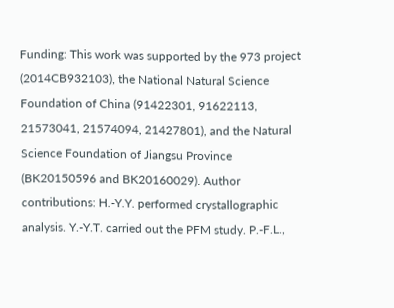Funding: This work was supported by the 973 project (2014CB932103), the National Natural Science Foundation of China (91422301, 91622113, 21573041, 21574094, 21427801), and the Natural Science Foundation of Jiangsu Province (BK20150596 and BK20160029). Author contributions: H.-Y.Y. performed crystallographic analysis. Y.-Y.T. carried out the PFM study. P.-F.L.,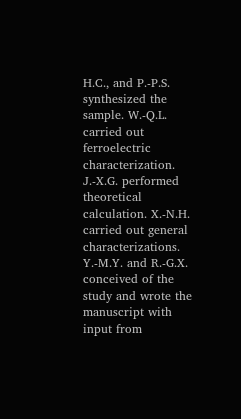H.C., and P.-P.S. synthesized the sample. W.-Q.L. carried out ferroelectric characterization. J.-X.G. performed theoretical calculation. X.-N.H. carried out general characterizations. Y.-M.Y. and R.-G.X. conceived of the study and wrote the manuscript with input from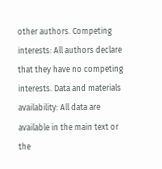other authors. Competing interests: All authors declare that they have no competing interests. Data and materials availability: All data are available in the main text or the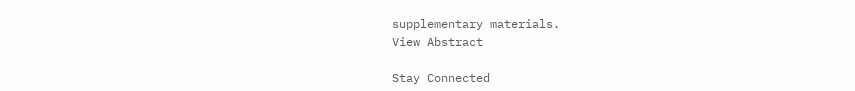supplementary materials.
View Abstract

Stay Connected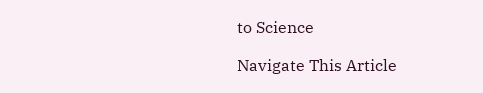to Science

Navigate This Article